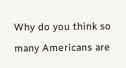Why do you think so many Americans are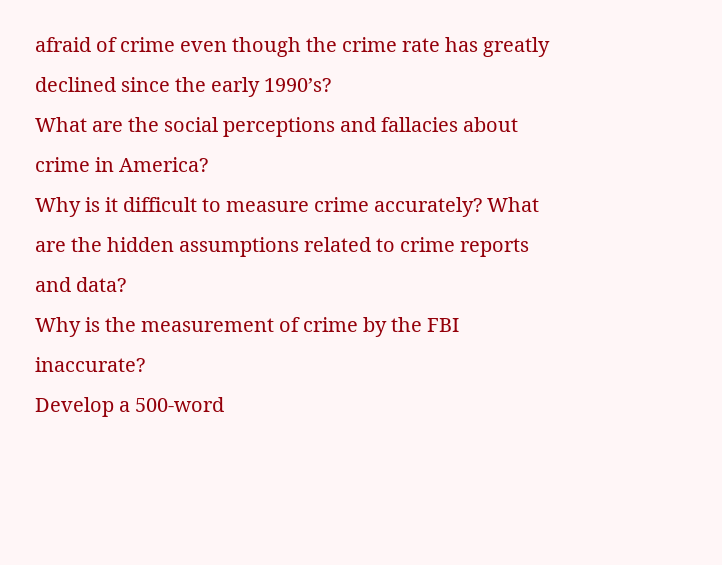afraid of crime even though the crime rate has greatly declined since the early 1990’s?
What are the social perceptions and fallacies about crime in America?
Why is it difficult to measure crime accurately? What are the hidden assumptions related to crime reports and data?
Why is the measurement of crime by the FBI inaccurate?
Develop a 500-word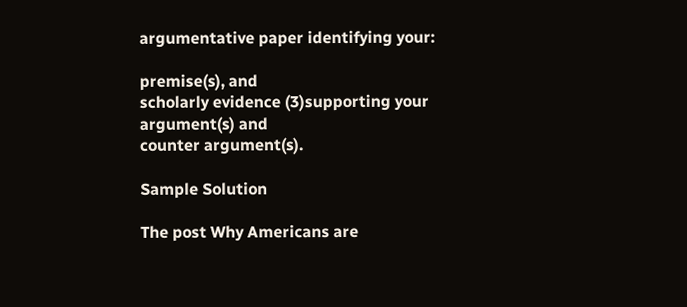argumentative paper identifying your:

premise(s), and
scholarly evidence (3)supporting your
argument(s) and
counter argument(s).

Sample Solution

The post Why Americans are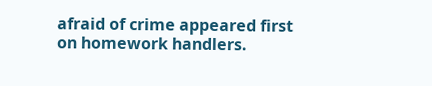afraid of crime appeared first on homework handlers.